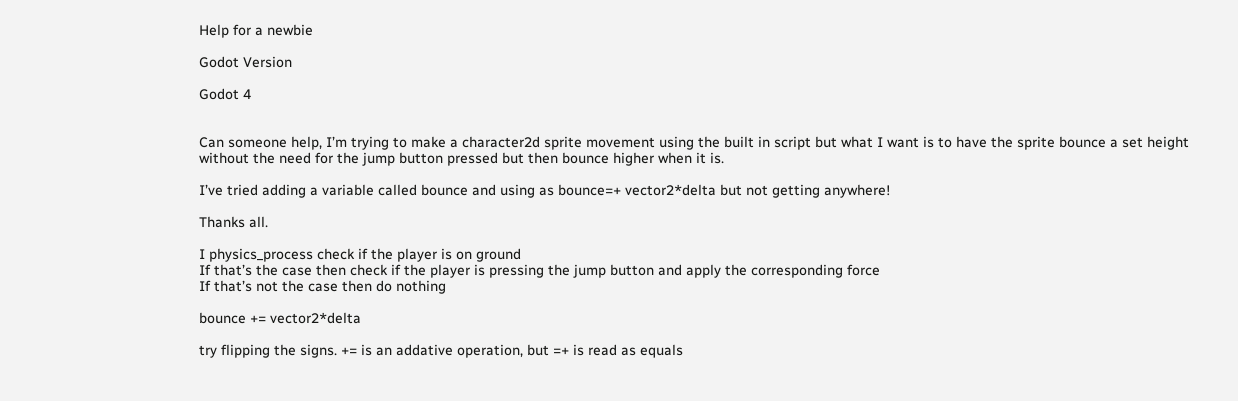Help for a newbie

Godot Version

Godot 4


Can someone help, I’m trying to make a character2d sprite movement using the built in script but what I want is to have the sprite bounce a set height without the need for the jump button pressed but then bounce higher when it is.

I’ve tried adding a variable called bounce and using as bounce=+ vector2*delta but not getting anywhere!

Thanks all.

I physics_process check if the player is on ground
If that’s the case then check if the player is pressing the jump button and apply the corresponding force
If that’s not the case then do nothing

bounce += vector2*delta

try flipping the signs. += is an addative operation, but =+ is read as equals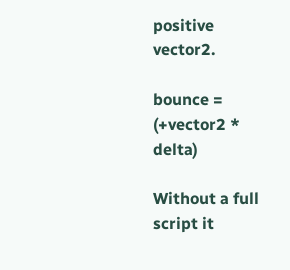positive vector2.

bounce = (+vector2 * delta)

Without a full script it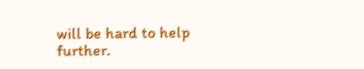will be hard to help further.